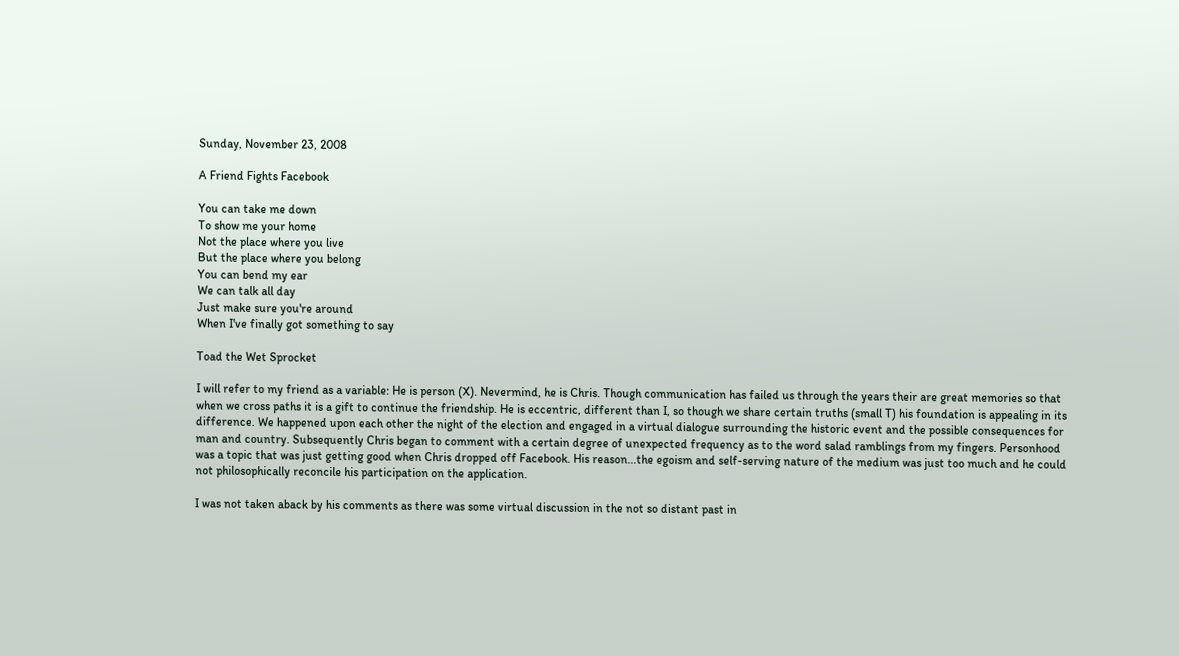Sunday, November 23, 2008

A Friend Fights Facebook

You can take me down
To show me your home
Not the place where you live
But the place where you belong
You can bend my ear
We can talk all day
Just make sure you're around
When I've finally got something to say

Toad the Wet Sprocket

I will refer to my friend as a variable: He is person (X). Nevermind, he is Chris. Though communication has failed us through the years their are great memories so that when we cross paths it is a gift to continue the friendship. He is eccentric, different than I, so though we share certain truths (small T) his foundation is appealing in its difference. We happened upon each other the night of the election and engaged in a virtual dialogue surrounding the historic event and the possible consequences for man and country. Subsequently Chris began to comment with a certain degree of unexpected frequency as to the word salad ramblings from my fingers. Personhood was a topic that was just getting good when Chris dropped off Facebook. His reason...the egoism and self-serving nature of the medium was just too much and he could not philosophically reconcile his participation on the application.

I was not taken aback by his comments as there was some virtual discussion in the not so distant past in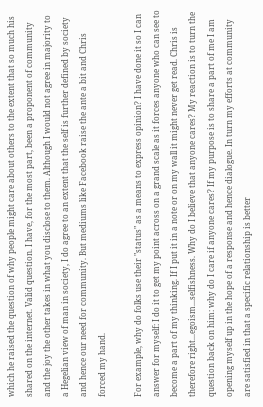which he raised the question of why people might care about others to the extent that so much his shared on the internet. Valid question. I have, for the most part, been a proponent of community and the joy the other takes in what you disclose to them. Although I would not agree in majority to a Hegelian view of man in society, I do agree to an extent that the self is further defined by society and hence our need for community. But mediums like Facebook raise the ante a bit and Chris forced my hand.

For example, why do folks use their "status" as a means to express opinion? I have done it so I can answer for myself: I do it to get my point across on a grand scale as it forces anyone who can see to become a part of my thinking. If I put it in a note or on my wall it might never get read. Chris is therefore right...egoism...selfishness. Why do I believe that anyone cares? My reaction is to turn the question back on him: why do I care if anyone cares? If my purpose is to share a part of me I am opening myself up in the hope of a response and hence dialogue. In turn my efforts at community are satisfied in that a specific relationship is better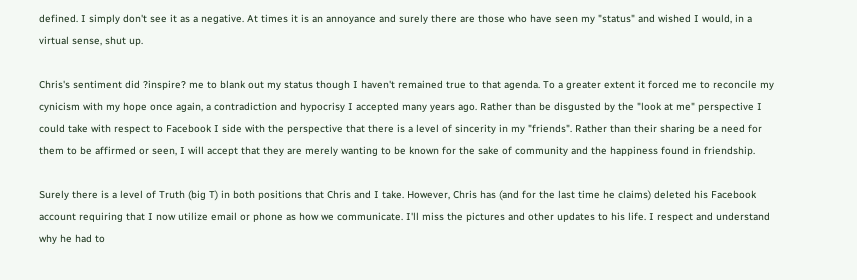defined. I simply don't see it as a negative. At times it is an annoyance and surely there are those who have seen my "status" and wished I would, in a virtual sense, shut up.

Chris's sentiment did ?inspire? me to blank out my status though I haven't remained true to that agenda. To a greater extent it forced me to reconcile my cynicism with my hope once again, a contradiction and hypocrisy I accepted many years ago. Rather than be disgusted by the "look at me" perspective I could take with respect to Facebook I side with the perspective that there is a level of sincerity in my "friends". Rather than their sharing be a need for them to be affirmed or seen, I will accept that they are merely wanting to be known for the sake of community and the happiness found in friendship.

Surely there is a level of Truth (big T) in both positions that Chris and I take. However, Chris has (and for the last time he claims) deleted his Facebook account requiring that I now utilize email or phone as how we communicate. I'll miss the pictures and other updates to his life. I respect and understand why he had to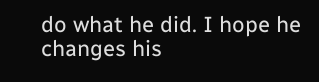do what he did. I hope he changes his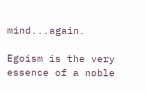mind...again.

Egoism is the very essence of a noble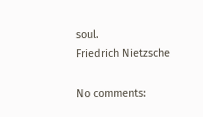soul.
Friedrich Nietzsche

No comments: